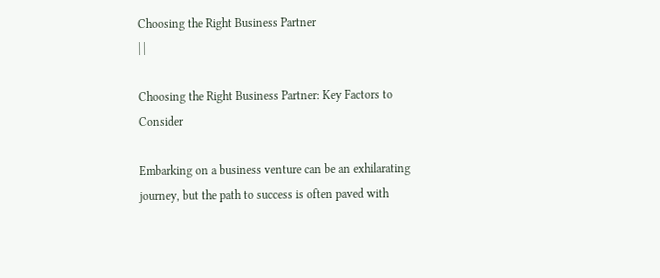Choosing the Right Business Partner
| |

Choosing the Right Business Partner: Key Factors to Consider

Embarking on a business venture can be an exhilarating journey, but the path to success is often paved with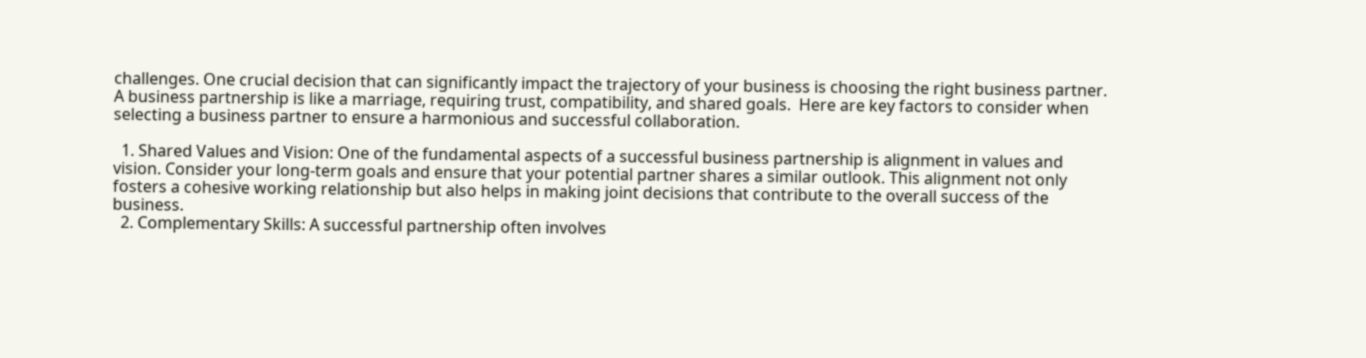challenges. One crucial decision that can significantly impact the trajectory of your business is choosing the right business partner. A business partnership is like a marriage, requiring trust, compatibility, and shared goals.  Here are key factors to consider when selecting a business partner to ensure a harmonious and successful collaboration.

  1. Shared Values and Vision: One of the fundamental aspects of a successful business partnership is alignment in values and vision. Consider your long-term goals and ensure that your potential partner shares a similar outlook. This alignment not only fosters a cohesive working relationship but also helps in making joint decisions that contribute to the overall success of the business.
  2. Complementary Skills: A successful partnership often involves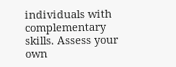individuals with complementary skills. Assess your own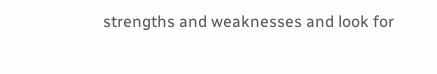strengths and weaknesses and look for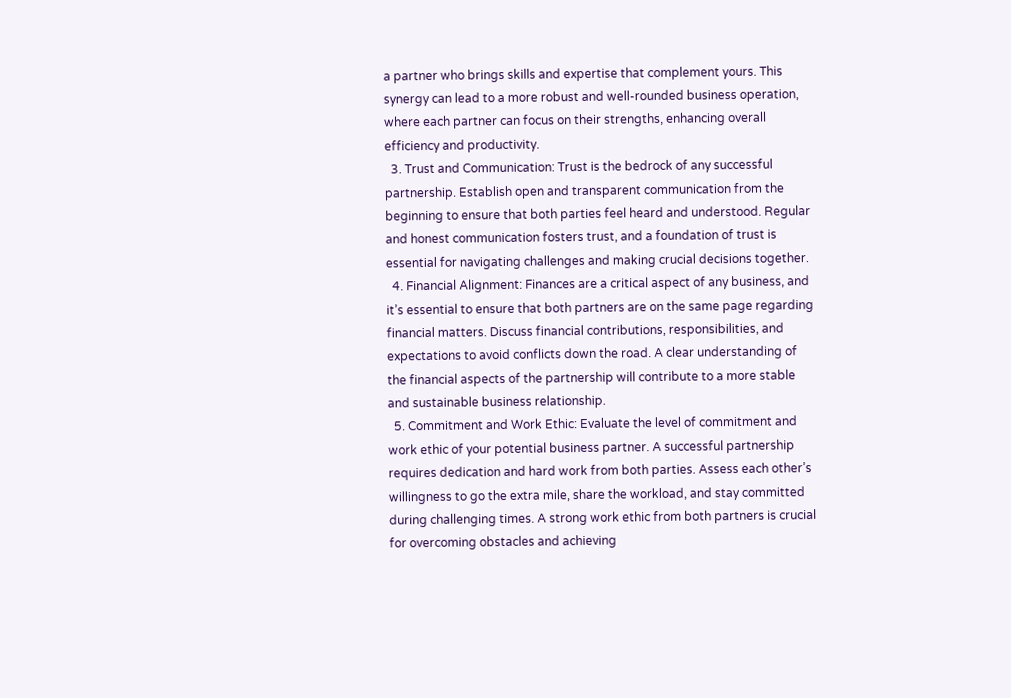a partner who brings skills and expertise that complement yours. This synergy can lead to a more robust and well-rounded business operation, where each partner can focus on their strengths, enhancing overall efficiency and productivity.
  3. Trust and Communication: Trust is the bedrock of any successful partnership. Establish open and transparent communication from the beginning to ensure that both parties feel heard and understood. Regular and honest communication fosters trust, and a foundation of trust is essential for navigating challenges and making crucial decisions together.
  4. Financial Alignment: Finances are a critical aspect of any business, and it’s essential to ensure that both partners are on the same page regarding financial matters. Discuss financial contributions, responsibilities, and expectations to avoid conflicts down the road. A clear understanding of the financial aspects of the partnership will contribute to a more stable and sustainable business relationship.
  5. Commitment and Work Ethic: Evaluate the level of commitment and work ethic of your potential business partner. A successful partnership requires dedication and hard work from both parties. Assess each other’s willingness to go the extra mile, share the workload, and stay committed during challenging times. A strong work ethic from both partners is crucial for overcoming obstacles and achieving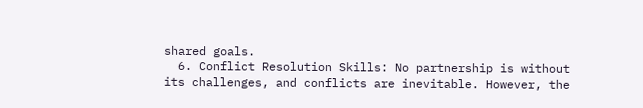shared goals.
  6. Conflict Resolution Skills: No partnership is without its challenges, and conflicts are inevitable. However, the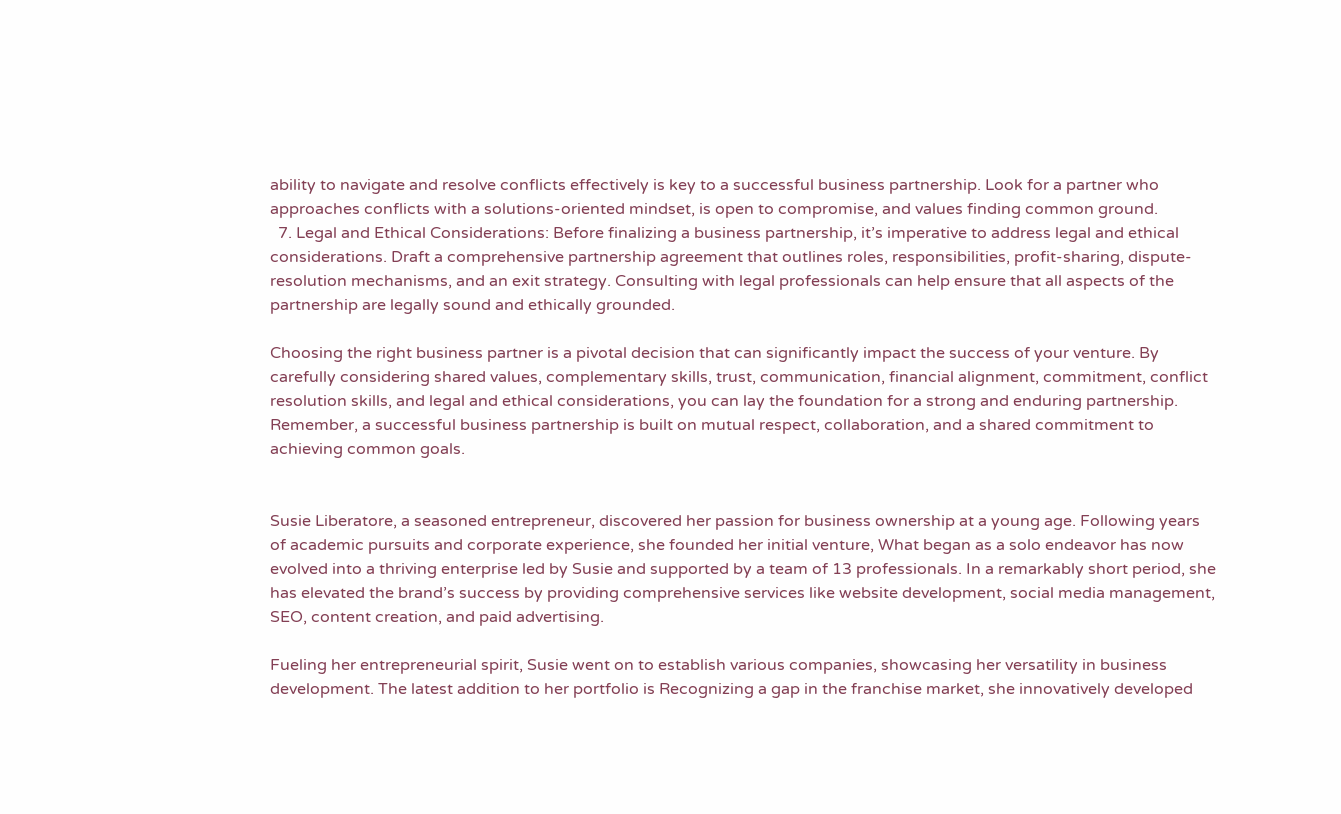ability to navigate and resolve conflicts effectively is key to a successful business partnership. Look for a partner who approaches conflicts with a solutions-oriented mindset, is open to compromise, and values finding common ground.
  7. Legal and Ethical Considerations: Before finalizing a business partnership, it’s imperative to address legal and ethical considerations. Draft a comprehensive partnership agreement that outlines roles, responsibilities, profit-sharing, dispute-resolution mechanisms, and an exit strategy. Consulting with legal professionals can help ensure that all aspects of the partnership are legally sound and ethically grounded.

Choosing the right business partner is a pivotal decision that can significantly impact the success of your venture. By carefully considering shared values, complementary skills, trust, communication, financial alignment, commitment, conflict resolution skills, and legal and ethical considerations, you can lay the foundation for a strong and enduring partnership. Remember, a successful business partnership is built on mutual respect, collaboration, and a shared commitment to achieving common goals.


Susie Liberatore, a seasoned entrepreneur, discovered her passion for business ownership at a young age. Following years of academic pursuits and corporate experience, she founded her initial venture, What began as a solo endeavor has now evolved into a thriving enterprise led by Susie and supported by a team of 13 professionals. In a remarkably short period, she has elevated the brand’s success by providing comprehensive services like website development, social media management, SEO, content creation, and paid advertising.

Fueling her entrepreneurial spirit, Susie went on to establish various companies, showcasing her versatility in business development. The latest addition to her portfolio is Recognizing a gap in the franchise market, she innovatively developed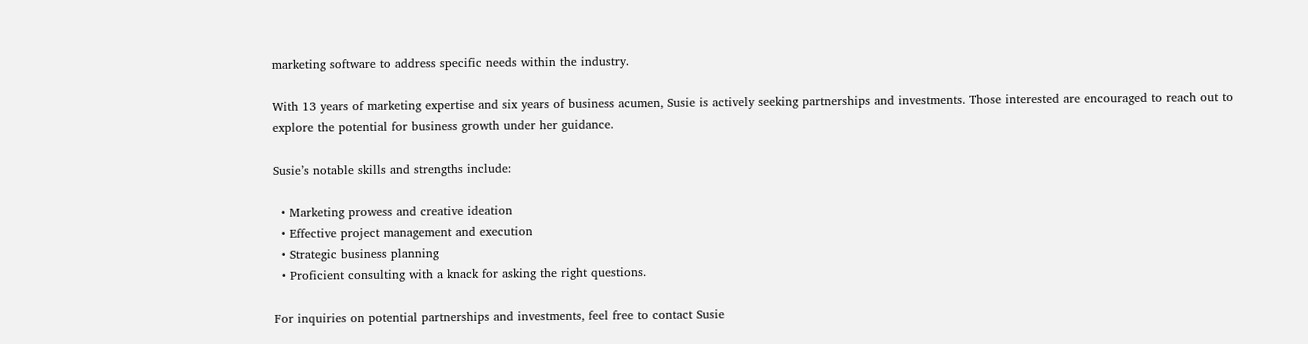marketing software to address specific needs within the industry.

With 13 years of marketing expertise and six years of business acumen, Susie is actively seeking partnerships and investments. Those interested are encouraged to reach out to explore the potential for business growth under her guidance.

Susie’s notable skills and strengths include:

  • Marketing prowess and creative ideation
  • Effective project management and execution
  • Strategic business planning
  • Proficient consulting with a knack for asking the right questions.

For inquiries on potential partnerships and investments, feel free to contact Susie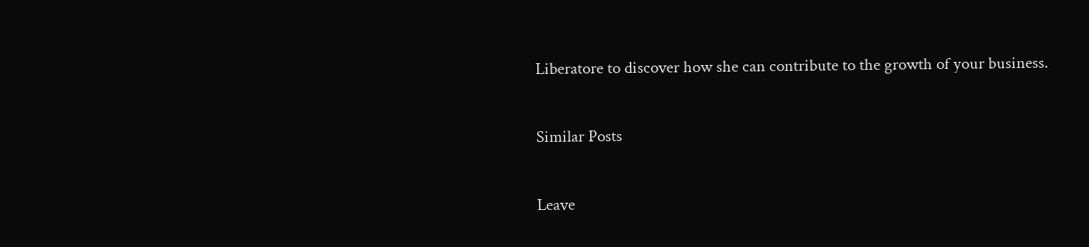Liberatore to discover how she can contribute to the growth of your business.

Similar Posts

Leave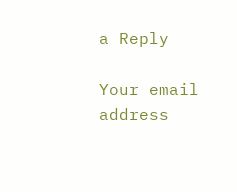a Reply

Your email address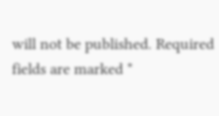will not be published. Required fields are marked *